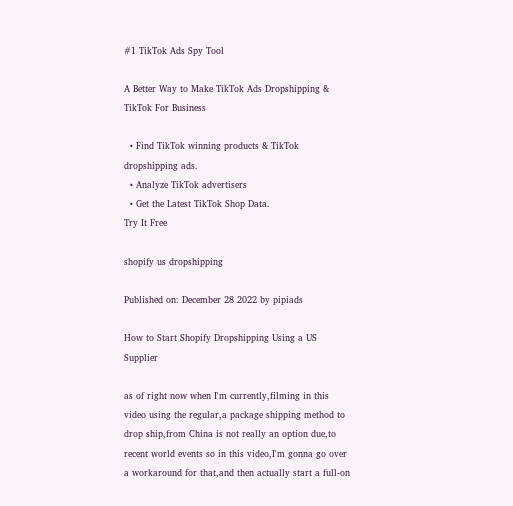#1 TikTok Ads Spy Tool

A Better Way to Make TikTok Ads Dropshipping & TikTok For Business

  • Find TikTok winning products & TikTok dropshipping ads.
  • Analyze TikTok advertisers
  • Get the Latest TikTok Shop Data.
Try It Free

shopify us dropshipping

Published on: December 28 2022 by pipiads

How to Start Shopify Dropshipping Using a US Supplier

as of right now when I'm currently,filming in this video using the regular,a package shipping method to drop ship,from China is not really an option due,to recent world events so in this video,I'm gonna go over a workaround for that,and then actually start a full-on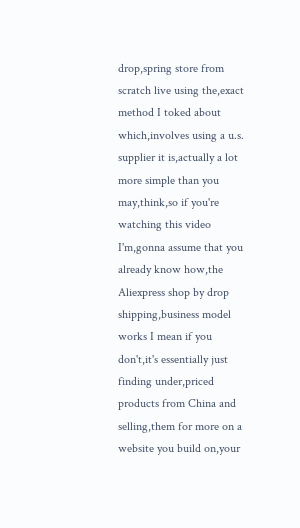drop,spring store from scratch live using the,exact method I toked about which,involves using a u.s. supplier it is,actually a lot more simple than you may,think,so if you're watching this video I'm,gonna assume that you already know how,the Aliexpress shop by drop shipping,business model works I mean if you don't,it's essentially just finding under,priced products from China and selling,them for more on a website you build on,your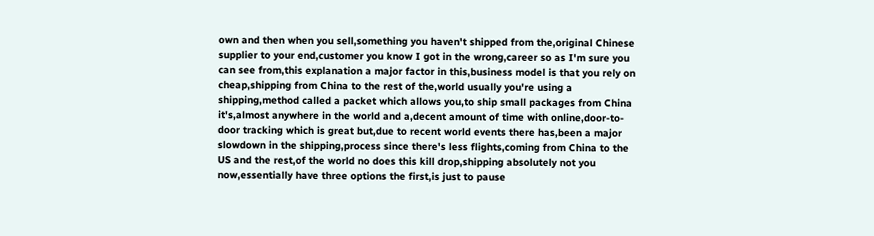own and then when you sell,something you haven't shipped from the,original Chinese supplier to your end,customer you know I got in the wrong,career so as I'm sure you can see from,this explanation a major factor in this,business model is that you rely on cheap,shipping from China to the rest of the,world usually you're using a shipping,method called a packet which allows you,to ship small packages from China it's,almost anywhere in the world and a,decent amount of time with online,door-to-door tracking which is great but,due to recent world events there has,been a major slowdown in the shipping,process since there's less flights,coming from China to the US and the rest,of the world no does this kill drop,shipping absolutely not you now,essentially have three options the first,is just to pause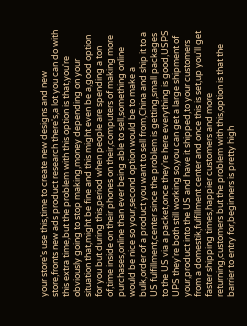your store's use this,time to create new designs and new store,fronts new ads product research there's,a lot you can do with this extra time,but the problem with this option is that,you're obviously going to stop making,money depending on your situation that,might be fine and this might even be a,good option for you but during this,period when people are spending a ton of,time inside on their phones on their,computers of making more purchases,online than ever being able to sell,something online would be nice so your,second option would be to make a bulk,order of a product you want to sell from,China and ship it to a US fulfillment,center since the problem is getting,small packages to the US via a packet,once they're here everything is good,USPS UPS they're both still working so,you can get a large shipment of your,product into the US and have it shipped,to your customers from a domestik,fulfillment center and once this is set,up you'll get faster shipping times,happier customers and more returning,customers but the problem with this,option is that the barrier to entry for,beginners is pretty high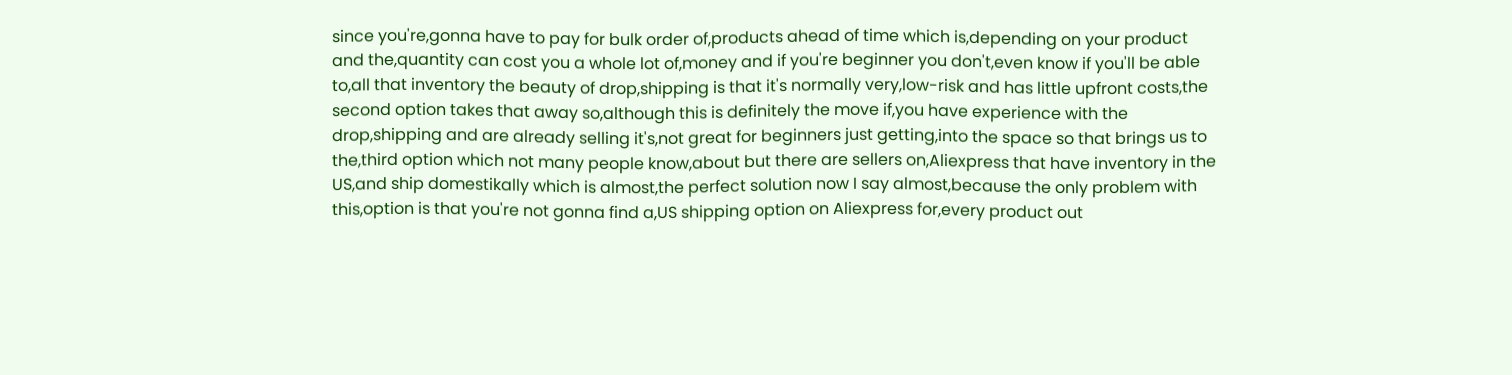since you're,gonna have to pay for bulk order of,products ahead of time which is,depending on your product and the,quantity can cost you a whole lot of,money and if you're beginner you don't,even know if you'll be able to,all that inventory the beauty of drop,shipping is that it's normally very,low-risk and has little upfront costs,the second option takes that away so,although this is definitely the move if,you have experience with the drop,shipping and are already selling it's,not great for beginners just getting,into the space so that brings us to the,third option which not many people know,about but there are sellers on,Aliexpress that have inventory in the US,and ship domestikally which is almost,the perfect solution now I say almost,because the only problem with this,option is that you're not gonna find a,US shipping option on Aliexpress for,every product out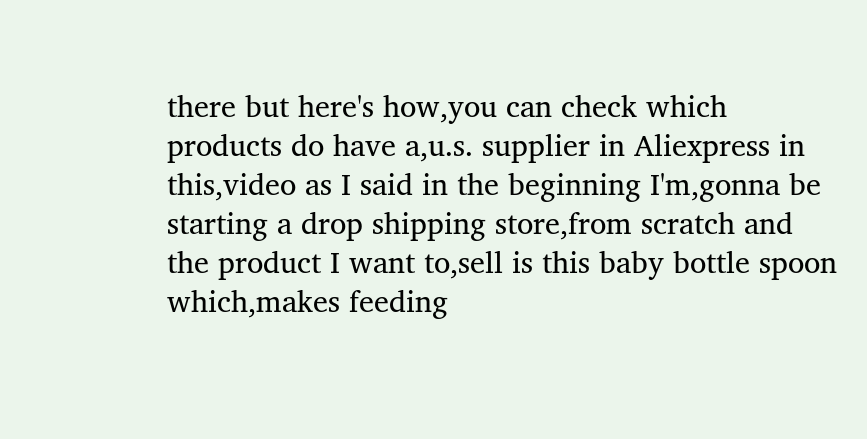there but here's how,you can check which products do have a,u.s. supplier in Aliexpress in this,video as I said in the beginning I'm,gonna be starting a drop shipping store,from scratch and the product I want to,sell is this baby bottle spoon which,makes feeding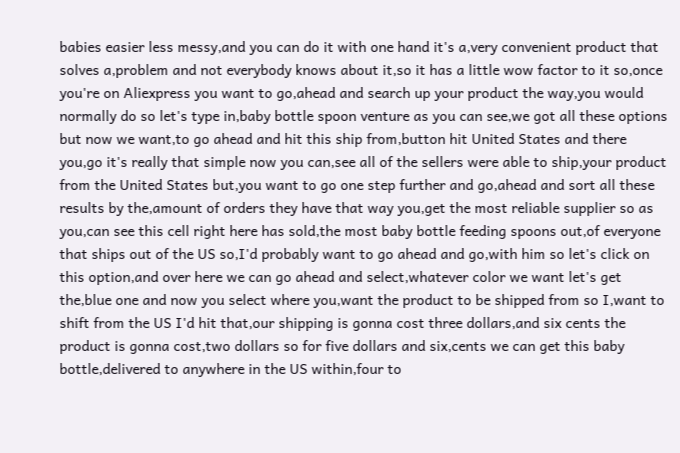babies easier less messy,and you can do it with one hand it's a,very convenient product that solves a,problem and not everybody knows about it,so it has a little wow factor to it so,once you're on Aliexpress you want to go,ahead and search up your product the way,you would normally do so let's type in,baby bottle spoon venture as you can see,we got all these options but now we want,to go ahead and hit this ship from,button hit United States and there you,go it's really that simple now you can,see all of the sellers were able to ship,your product from the United States but,you want to go one step further and go,ahead and sort all these results by the,amount of orders they have that way you,get the most reliable supplier so as you,can see this cell right here has sold,the most baby bottle feeding spoons out,of everyone that ships out of the US so,I'd probably want to go ahead and go,with him so let's click on this option,and over here we can go ahead and select,whatever color we want let's get the,blue one and now you select where you,want the product to be shipped from so I,want to shift from the US I'd hit that,our shipping is gonna cost three dollars,and six cents the product is gonna cost,two dollars so for five dollars and six,cents we can get this baby bottle,delivered to anywhere in the US within,four to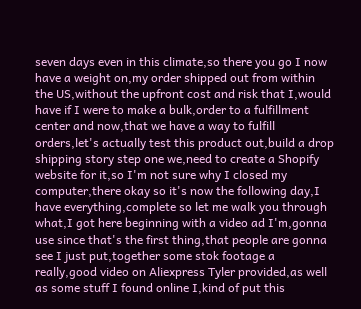seven days even in this climate,so there you go I now have a weight on,my order shipped out from within the US,without the upfront cost and risk that I,would have if I were to make a bulk,order to a fulfillment center and now,that we have a way to fulfill orders,let's actually test this product out,build a drop shipping story step one we,need to create a Shopify website for it,so I'm not sure why I closed my computer,there okay so it's now the following day,I have everything,complete so let me walk you through what,I got here beginning with a video ad I'm,gonna use since that's the first thing,that people are gonna see I just put,together some stok footage a really,good video on Aliexpress Tyler provided,as well as some stuff I found online I,kind of put this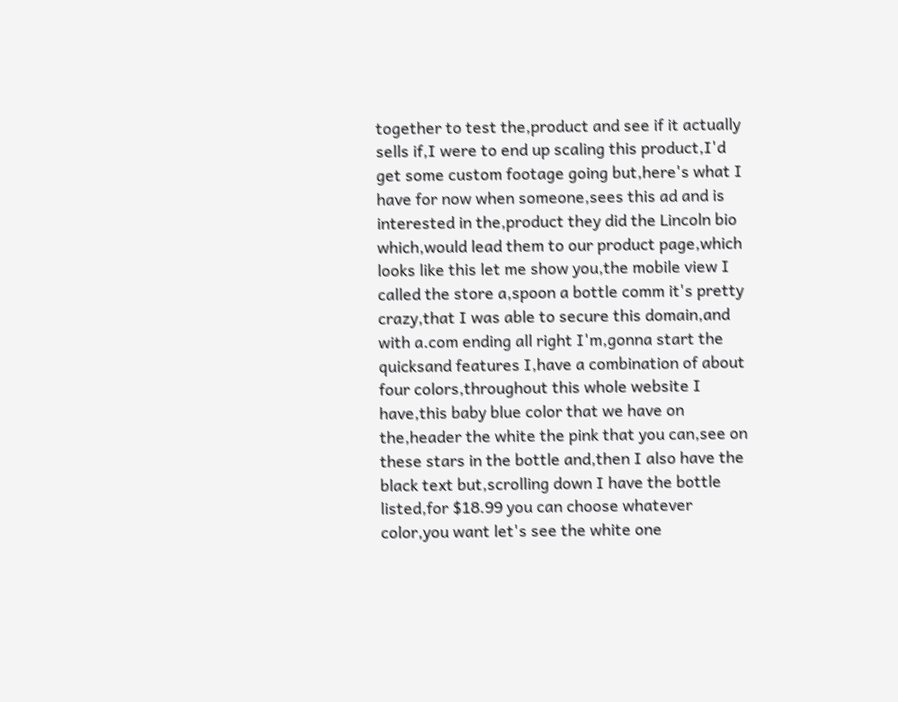together to test the,product and see if it actually sells if,I were to end up scaling this product,I'd get some custom footage going but,here's what I have for now when someone,sees this ad and is interested in the,product they did the Lincoln bio which,would lead them to our product page,which looks like this let me show you,the mobile view I called the store a,spoon a bottle comm it's pretty crazy,that I was able to secure this domain,and with a.com ending all right I'm,gonna start the quicksand features I,have a combination of about four colors,throughout this whole website I have,this baby blue color that we have on the,header the white the pink that you can,see on these stars in the bottle and,then I also have the black text but,scrolling down I have the bottle listed,for $18.99 you can choose whatever color,you want let's see the white one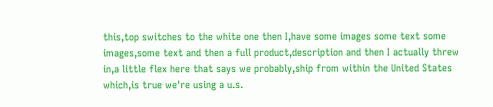this,top switches to the white one then I,have some images some text some images,some text and then a full product,description and then I actually threw in,a little flex here that says we probably,ship from within the United States which,is true we're using a u.s.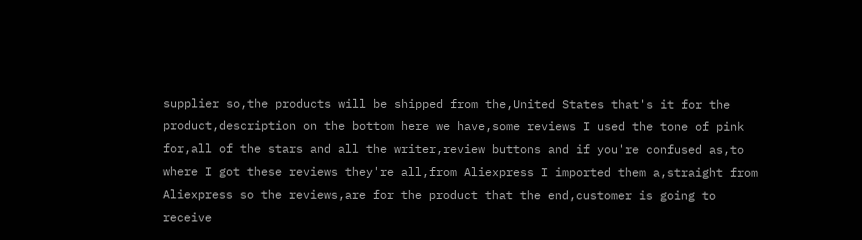supplier so,the products will be shipped from the,United States that's it for the product,description on the bottom here we have,some reviews I used the tone of pink for,all of the stars and all the writer,review buttons and if you're confused as,to where I got these reviews they're all,from Aliexpress I imported them a,straight from Aliexpress so the reviews,are for the product that the end,customer is going to receive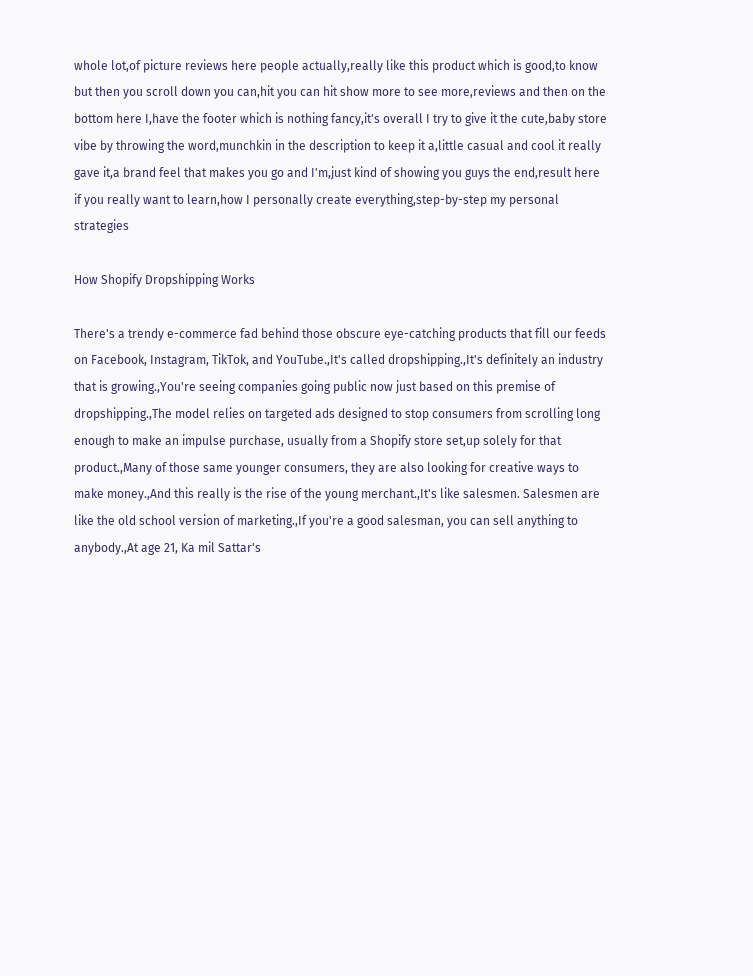whole lot,of picture reviews here people actually,really like this product which is good,to know but then you scroll down you can,hit you can hit show more to see more,reviews and then on the bottom here I,have the footer which is nothing fancy,it's overall I try to give it the cute,baby store vibe by throwing the word,munchkin in the description to keep it a,little casual and cool it really gave it,a brand feel that makes you go and I'm,just kind of showing you guys the end,result here if you really want to learn,how I personally create everything,step-by-step my personal strategies

How Shopify Dropshipping Works

There's a trendy e-commerce fad behind those obscure eye-catching products that fill our feeds on Facebook, Instagram, TikTok, and YouTube.,It's called dropshipping.,It's definitely an industry that is growing.,You're seeing companies going public now just based on this premise of dropshipping.,The model relies on targeted ads designed to stop consumers from scrolling long enough to make an impulse purchase, usually from a Shopify store set,up solely for that product.,Many of those same younger consumers, they are also looking for creative ways to make money.,And this really is the rise of the young merchant.,It's like salesmen. Salesmen are like the old school version of marketing.,If you're a good salesman, you can sell anything to anybody.,At age 21, Ka mil Sattar's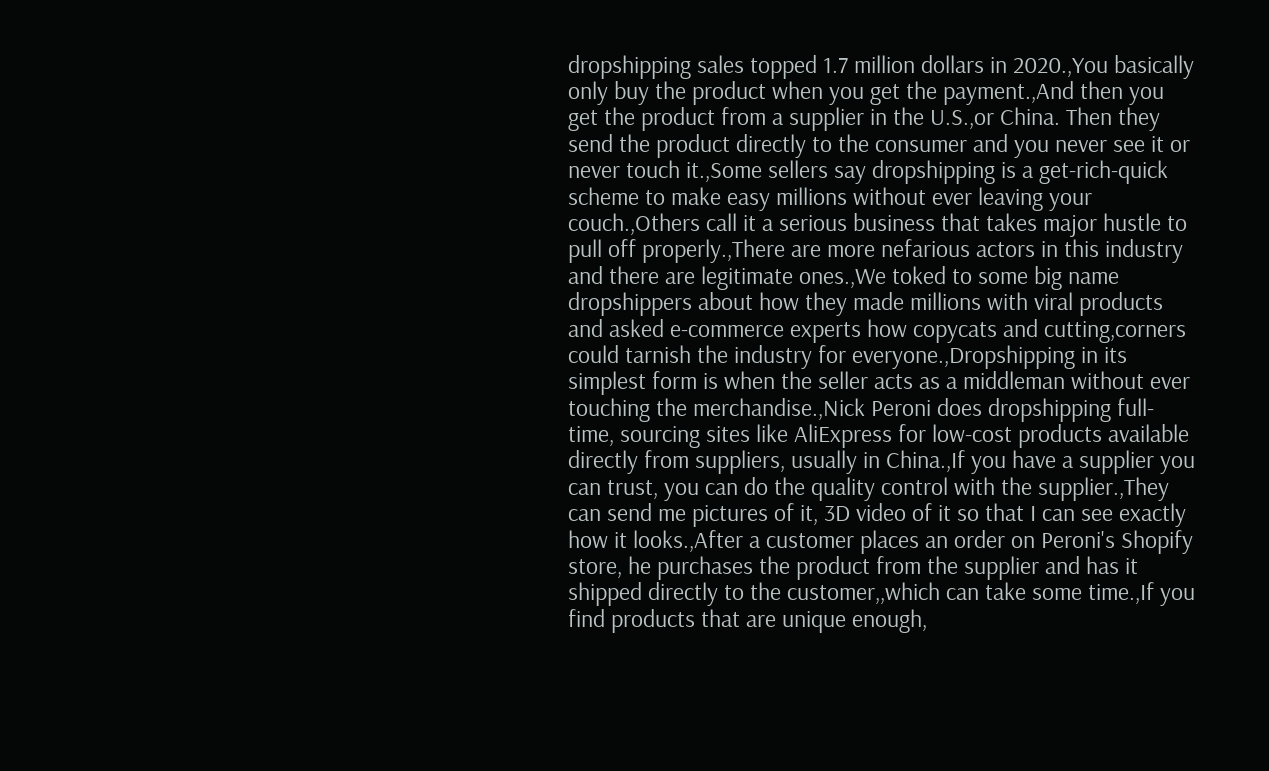dropshipping sales topped 1.7 million dollars in 2020.,You basically only buy the product when you get the payment.,And then you get the product from a supplier in the U.S.,or China. Then they send the product directly to the consumer and you never see it or never touch it.,Some sellers say dropshipping is a get-rich-quick scheme to make easy millions without ever leaving your couch.,Others call it a serious business that takes major hustle to pull off properly.,There are more nefarious actors in this industry and there are legitimate ones.,We toked to some big name dropshippers about how they made millions with viral products and asked e-commerce experts how copycats and cutting,corners could tarnish the industry for everyone.,Dropshipping in its simplest form is when the seller acts as a middleman without ever touching the merchandise.,Nick Peroni does dropshipping full-time, sourcing sites like AliExpress for low-cost products available directly from suppliers, usually in China.,If you have a supplier you can trust, you can do the quality control with the supplier.,They can send me pictures of it, 3D video of it so that I can see exactly how it looks.,After a customer places an order on Peroni's Shopify store, he purchases the product from the supplier and has it shipped directly to the customer,,which can take some time.,If you find products that are unique enough,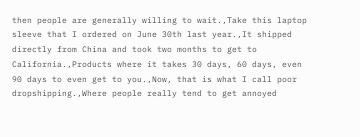then people are generally willing to wait.,Take this laptop sleeve that I ordered on June 30th last year.,It shipped directly from China and took two months to get to California.,Products where it takes 30 days, 60 days, even 90 days to even get to you.,Now, that is what I call poor dropshipping.,Where people really tend to get annoyed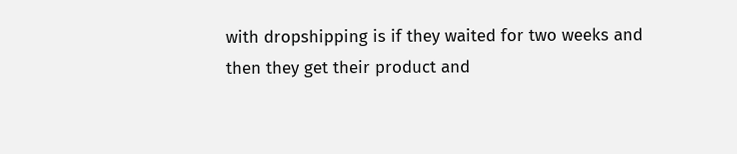with dropshipping is if they waited for two weeks and then they get their product and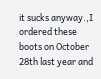it sucks anyway.,I ordered these boots on October 28th last year and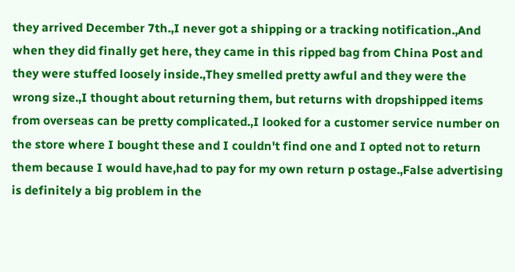they arrived December 7th.,I never got a shipping or a tracking notification.,And when they did finally get here, they came in this ripped bag from China Post and they were stuffed loosely inside.,They smelled pretty awful and they were the wrong size.,I thought about returning them, but returns with dropshipped items from overseas can be pretty complicated.,I looked for a customer service number on the store where I bought these and I couldn't find one and I opted not to return them because I would have,had to pay for my own return p ostage.,False advertising is definitely a big problem in the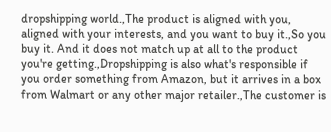dropshipping world.,The product is aligned with you, aligned with your interests, and you want to buy it.,So you buy it. And it does not match up at all to the product you're getting.,Dropshipping is also what's responsible if you order something from Amazon, but it arrives in a box from Walmart or any other major retailer.,The customer is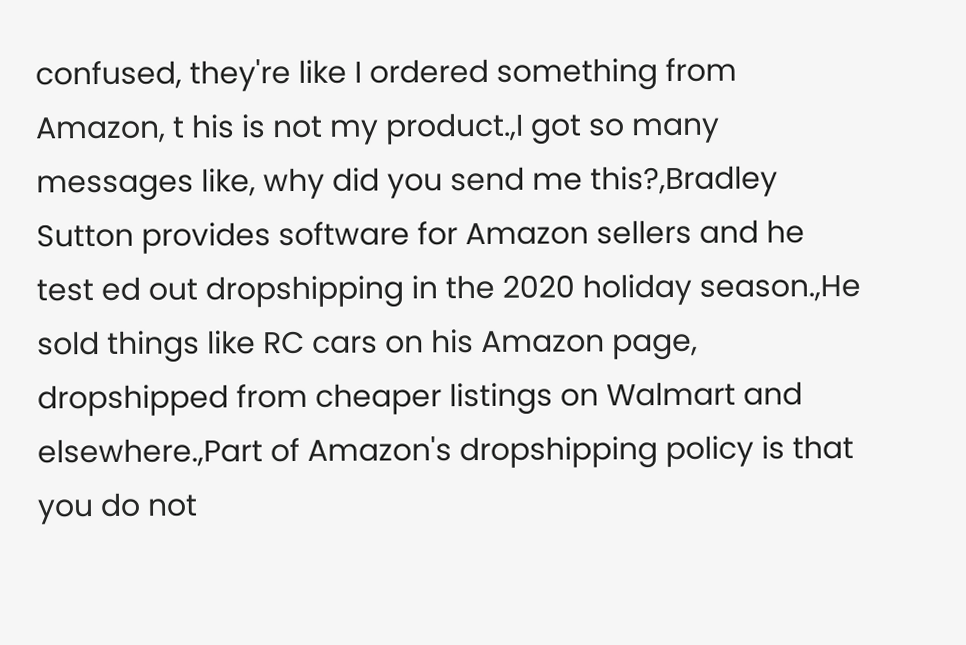confused, they're like I ordered something from Amazon, t his is not my product.,I got so many messages like, why did you send me this?,Bradley Sutton provides software for Amazon sellers and he test ed out dropshipping in the 2020 holiday season.,He sold things like RC cars on his Amazon page, dropshipped from cheaper listings on Walmart and elsewhere.,Part of Amazon's dropshipping policy is that you do not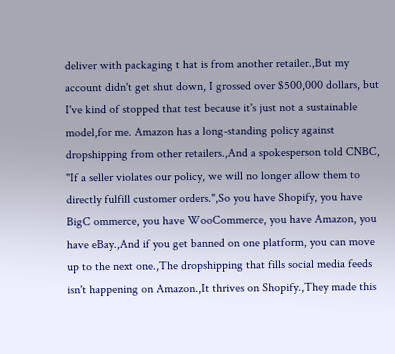deliver with packaging t hat is from another retailer.,But my account didn't get shut down, I grossed over $500,000 dollars, but I've kind of stopped that test because it's just not a sustainable model,for me. Amazon has a long-standing policy against dropshipping from other retailers.,And a spokesperson told CNBC, "If a seller violates our policy, we will no longer allow them to directly fulfill customer orders.",So you have Shopify, you have BigC ommerce, you have WooCommerce, you have Amazon, you have eBay.,And if you get banned on one platform, you can move up to the next one.,The dropshipping that fills social media feeds isn't happening on Amazon.,It thrives on Shopify.,They made this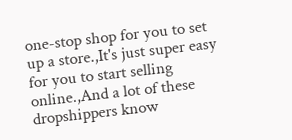one-stop shop for you to set up a store.,It's just super easy for you to start selling online.,And a lot of these dropshippers know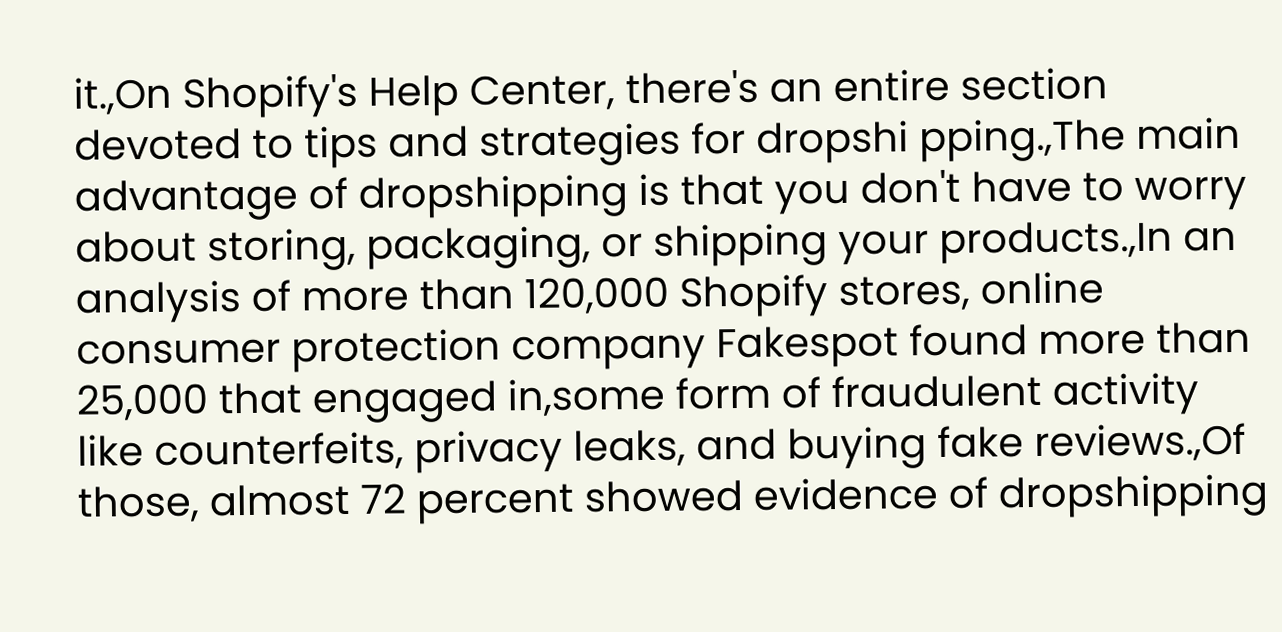it.,On Shopify's Help Center, there's an entire section devoted to tips and strategies for dropshi pping.,The main advantage of dropshipping is that you don't have to worry about storing, packaging, or shipping your products.,In an analysis of more than 120,000 Shopify stores, online consumer protection company Fakespot found more than 25,000 that engaged in,some form of fraudulent activity like counterfeits, privacy leaks, and buying fake reviews.,Of those, almost 72 percent showed evidence of dropshipping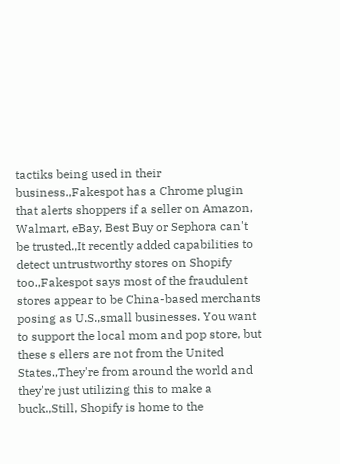tactiks being used in their business.,Fakespot has a Chrome plugin that alerts shoppers if a seller on Amazon, Walmart, eBay, Best Buy or Sephora can't be trusted.,It recently added capabilities to detect untrustworthy stores on Shopify too.,Fakespot says most of the fraudulent stores appear to be China-based merchants posing as U.S.,small businesses. You want to support the local mom and pop store, but these s ellers are not from the United States.,They're from around the world and they're just utilizing this to make a buck.,Still, Shopify is home to the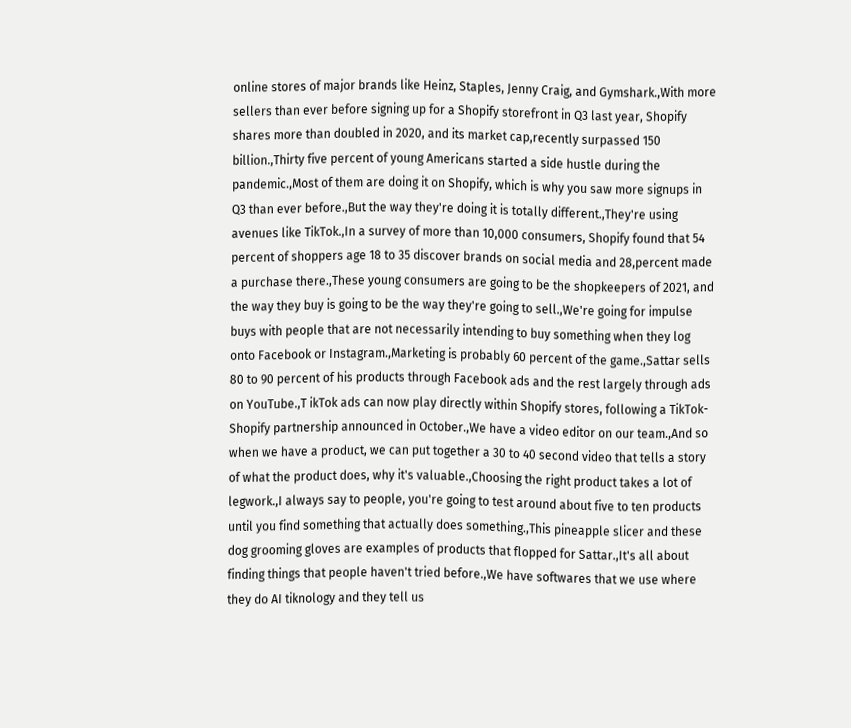online stores of major brands like Heinz, Staples, Jenny Craig, and Gymshark.,With more sellers than ever before signing up for a Shopify storefront in Q3 last year, Shopify shares more than doubled in 2020, and its market cap,recently surpassed 150 billion.,Thirty five percent of young Americans started a side hustle during the pandemic.,Most of them are doing it on Shopify, which is why you saw more signups in Q3 than ever before.,But the way they're doing it is totally different.,They're using avenues like TikTok.,In a survey of more than 10,000 consumers, Shopify found that 54 percent of shoppers age 18 to 35 discover brands on social media and 28,percent made a purchase there.,These young consumers are going to be the shopkeepers of 2021, and the way they buy is going to be the way they're going to sell.,We're going for impulse buys with people that are not necessarily intending to buy something when they log onto Facebook or Instagram.,Marketing is probably 60 percent of the game.,Sattar sells 80 to 90 percent of his products through Facebook ads and the rest largely through ads on YouTube.,T ikTok ads can now play directly within Shopify stores, following a TikTok-Shopify partnership announced in October.,We have a video editor on our team.,And so when we have a product, we can put together a 30 to 40 second video that tells a story of what the product does, why it's valuable.,Choosing the right product takes a lot of legwork.,I always say to people, you're going to test around about five to ten products until you find something that actually does something.,This pineapple slicer and these dog grooming gloves are examples of products that flopped for Sattar.,It's all about finding things that people haven't tried before.,We have softwares that we use where they do AI tiknology and they tell us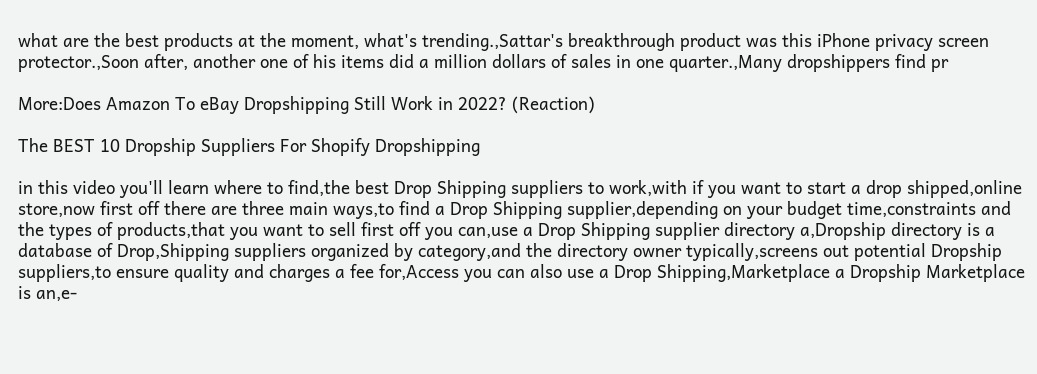what are the best products at the moment, what's trending.,Sattar's breakthrough product was this iPhone privacy screen protector.,Soon after, another one of his items did a million dollars of sales in one quarter.,Many dropshippers find pr

More:Does Amazon To eBay Dropshipping Still Work in 2022? (Reaction)

The BEST 10 Dropship Suppliers For Shopify Dropshipping

in this video you'll learn where to find,the best Drop Shipping suppliers to work,with if you want to start a drop shipped,online store,now first off there are three main ways,to find a Drop Shipping supplier,depending on your budget time,constraints and the types of products,that you want to sell first off you can,use a Drop Shipping supplier directory a,Dropship directory is a database of Drop,Shipping suppliers organized by category,and the directory owner typically,screens out potential Dropship suppliers,to ensure quality and charges a fee for,Access you can also use a Drop Shipping,Marketplace a Dropship Marketplace is an,e-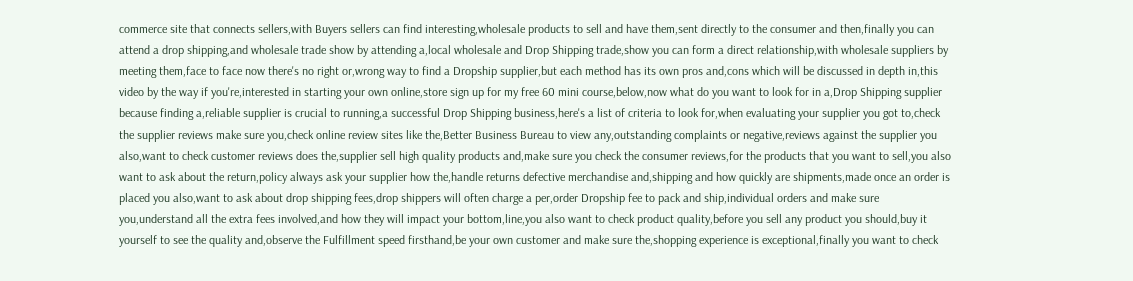commerce site that connects sellers,with Buyers sellers can find interesting,wholesale products to sell and have them,sent directly to the consumer and then,finally you can attend a drop shipping,and wholesale trade show by attending a,local wholesale and Drop Shipping trade,show you can form a direct relationship,with wholesale suppliers by meeting them,face to face now there's no right or,wrong way to find a Dropship supplier,but each method has its own pros and,cons which will be discussed in depth in,this video by the way if you're,interested in starting your own online,store sign up for my free 60 mini course,below,now what do you want to look for in a,Drop Shipping supplier because finding a,reliable supplier is crucial to running,a successful Drop Shipping business,here's a list of criteria to look for,when evaluating your supplier you got to,check the supplier reviews make sure you,check online review sites like the,Better Business Bureau to view any,outstanding complaints or negative,reviews against the supplier you also,want to check customer reviews does the,supplier sell high quality products and,make sure you check the consumer reviews,for the products that you want to sell,you also want to ask about the return,policy always ask your supplier how the,handle returns defective merchandise and,shipping and how quickly are shipments,made once an order is placed you also,want to ask about drop shipping fees,drop shippers will often charge a per,order Dropship fee to pack and ship,individual orders and make sure you,understand all the extra fees involved,and how they will impact your bottom,line,you also want to check product quality,before you sell any product you should,buy it yourself to see the quality and,observe the Fulfillment speed firsthand,be your own customer and make sure the,shopping experience is exceptional,finally you want to check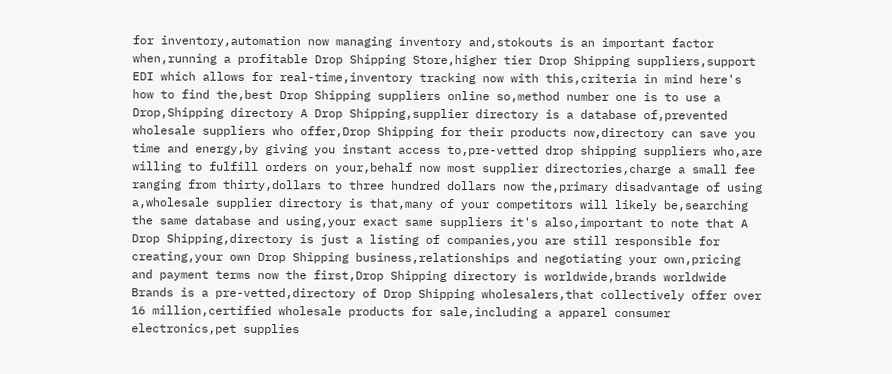for inventory,automation now managing inventory and,stokouts is an important factor when,running a profitable Drop Shipping Store,higher tier Drop Shipping suppliers,support EDI which allows for real-time,inventory tracking now with this,criteria in mind here's how to find the,best Drop Shipping suppliers online so,method number one is to use a Drop,Shipping directory A Drop Shipping,supplier directory is a database of,prevented wholesale suppliers who offer,Drop Shipping for their products now,directory can save you time and energy,by giving you instant access to,pre-vetted drop shipping suppliers who,are willing to fulfill orders on your,behalf now most supplier directories,charge a small fee ranging from thirty,dollars to three hundred dollars now the,primary disadvantage of using a,wholesale supplier directory is that,many of your competitors will likely be,searching the same database and using,your exact same suppliers it's also,important to note that A Drop Shipping,directory is just a listing of companies,you are still responsible for creating,your own Drop Shipping business,relationships and negotiating your own,pricing and payment terms now the first,Drop Shipping directory is worldwide,brands worldwide Brands is a pre-vetted,directory of Drop Shipping wholesalers,that collectively offer over 16 million,certified wholesale products for sale,including a apparel consumer electronics,pet supplies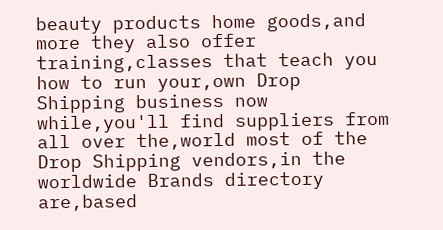beauty products home goods,and more they also offer training,classes that teach you how to run your,own Drop Shipping business now while,you'll find suppliers from all over the,world most of the Drop Shipping vendors,in the worldwide Brands directory are,based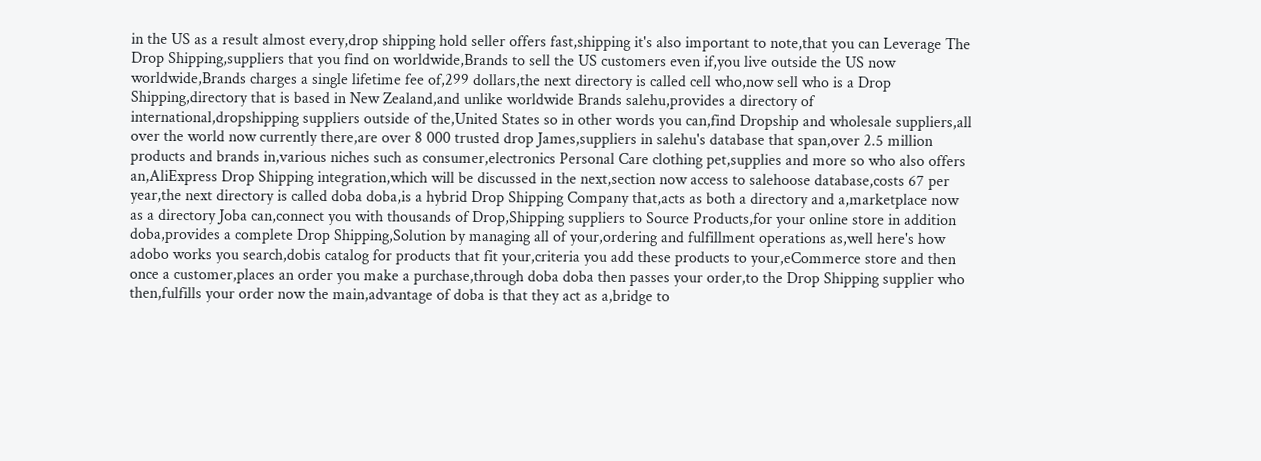in the US as a result almost every,drop shipping hold seller offers fast,shipping it's also important to note,that you can Leverage The Drop Shipping,suppliers that you find on worldwide,Brands to sell the US customers even if,you live outside the US now worldwide,Brands charges a single lifetime fee of,299 dollars,the next directory is called cell who,now sell who is a Drop Shipping,directory that is based in New Zealand,and unlike worldwide Brands salehu,provides a directory of international,dropshipping suppliers outside of the,United States so in other words you can,find Dropship and wholesale suppliers,all over the world now currently there,are over 8 000 trusted drop James,suppliers in salehu's database that span,over 2.5 million products and brands in,various niches such as consumer,electronics Personal Care clothing pet,supplies and more so who also offers an,AliExpress Drop Shipping integration,which will be discussed in the next,section now access to salehoose database,costs 67 per year,the next directory is called doba doba,is a hybrid Drop Shipping Company that,acts as both a directory and a,marketplace now as a directory Joba can,connect you with thousands of Drop,Shipping suppliers to Source Products,for your online store in addition doba,provides a complete Drop Shipping,Solution by managing all of your,ordering and fulfillment operations as,well here's how adobo works you search,dobis catalog for products that fit your,criteria you add these products to your,eCommerce store and then once a customer,places an order you make a purchase,through doba doba then passes your order,to the Drop Shipping supplier who then,fulfills your order now the main,advantage of doba is that they act as a,bridge to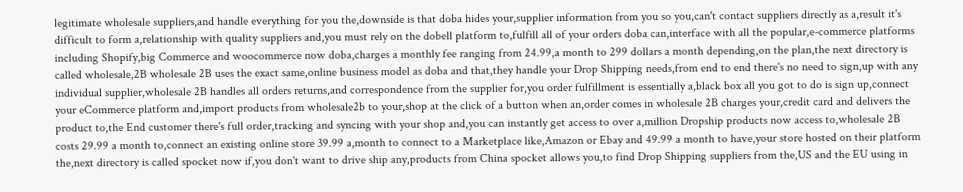legitimate wholesale suppliers,and handle everything for you the,downside is that doba hides your,supplier information from you so you,can't contact suppliers directly as a,result it's difficult to form a,relationship with quality suppliers and,you must rely on the dobell platform to,fulfill all of your orders doba can,interface with all the popular,e-commerce platforms including Shopify,big Commerce and woocommerce now doba,charges a monthly fee ranging from 24.99,a month to 299 dollars a month depending,on the plan,the next directory is called wholesale,2B wholesale 2B uses the exact same,online business model as doba and that,they handle your Drop Shipping needs,from end to end there's no need to sign,up with any individual supplier,wholesale 2B handles all orders returns,and correspondence from the supplier for,you order fulfillment is essentially a,black box all you got to do is sign up,connect your eCommerce platform and,import products from wholesale2b to your,shop at the click of a button when an,order comes in wholesale 2B charges your,credit card and delivers the product to,the End customer there's full order,tracking and syncing with your shop and,you can instantly get access to over a,million Dropship products now access to,wholesale 2B costs 29.99 a month to,connect an existing online store 39.99 a,month to connect to a Marketplace like,Amazon or Ebay and 49.99 a month to have,your store hosted on their platform the,next directory is called spocket now if,you don't want to drive ship any,products from China spocket allows you,to find Drop Shipping suppliers from the,US and the EU using in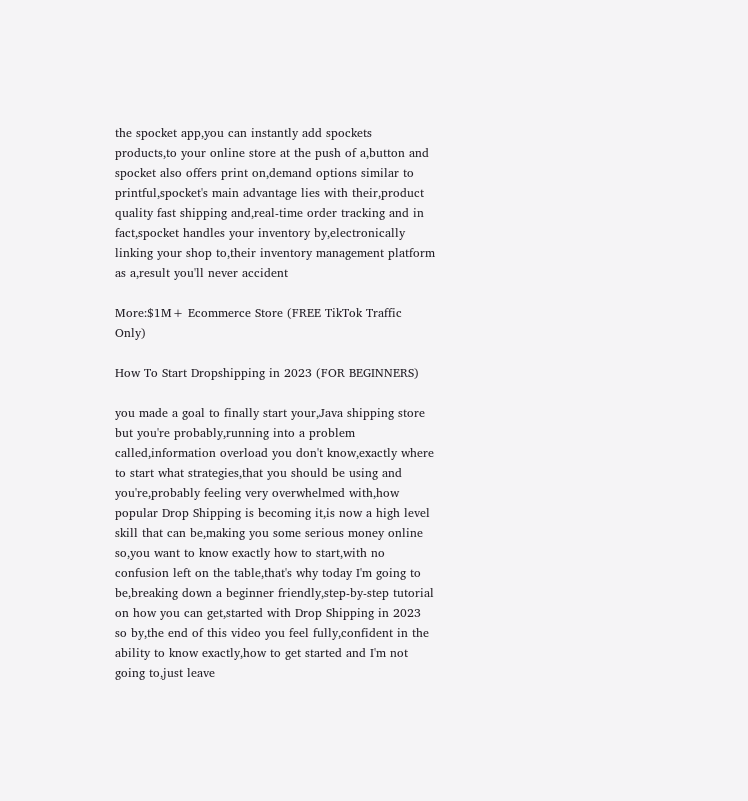the spocket app,you can instantly add spockets products,to your online store at the push of a,button and spocket also offers print on,demand options similar to printful,spocket's main advantage lies with their,product quality fast shipping and,real-time order tracking and in fact,spocket handles your inventory by,electronically linking your shop to,their inventory management platform as a,result you'll never accident

More:$1M+ Ecommerce Store (FREE TikTok Traffic Only)

How To Start Dropshipping in 2023 (FOR BEGINNERS)

you made a goal to finally start your,Java shipping store but you're probably,running into a problem called,information overload you don't know,exactly where to start what strategies,that you should be using and you're,probably feeling very overwhelmed with,how popular Drop Shipping is becoming it,is now a high level skill that can be,making you some serious money online so,you want to know exactly how to start,with no confusion left on the table,that's why today I'm going to be,breaking down a beginner friendly,step-by-step tutorial on how you can get,started with Drop Shipping in 2023 so by,the end of this video you feel fully,confident in the ability to know exactly,how to get started and I'm not going to,just leave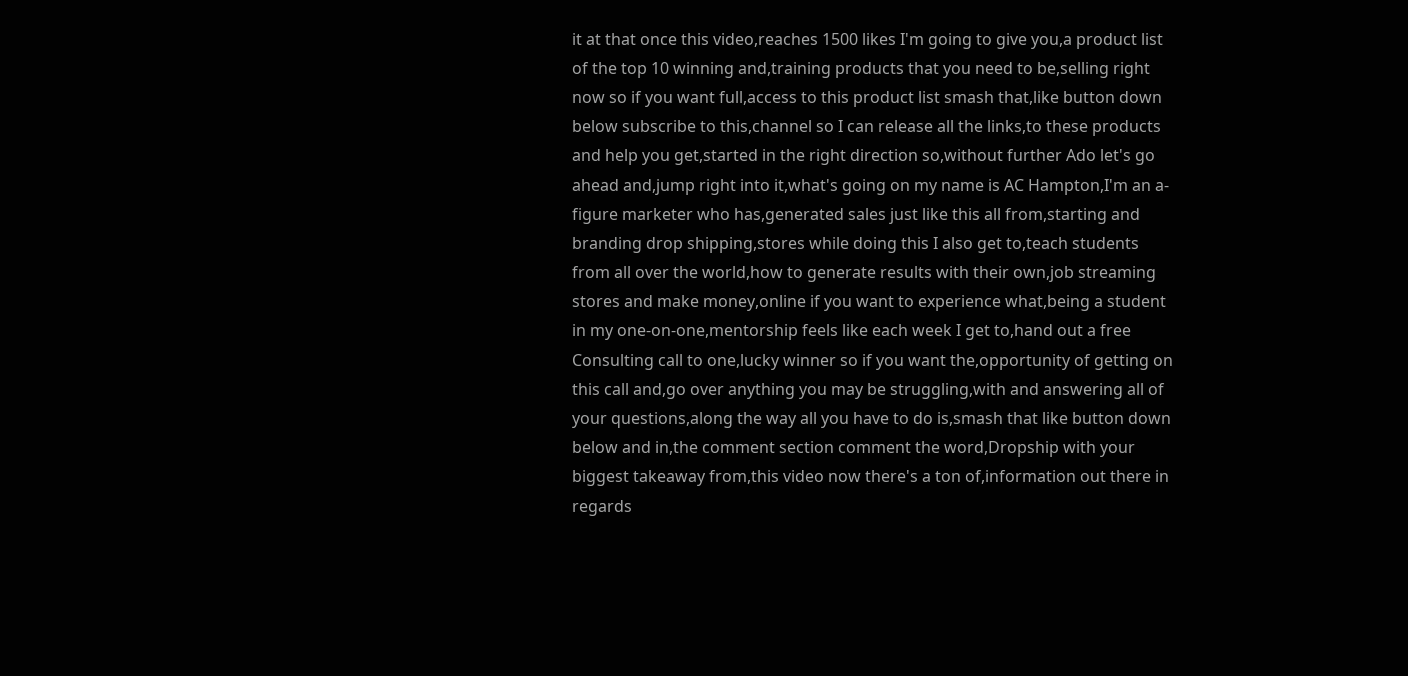it at that once this video,reaches 1500 likes I'm going to give you,a product list of the top 10 winning and,training products that you need to be,selling right now so if you want full,access to this product list smash that,like button down below subscribe to this,channel so I can release all the links,to these products and help you get,started in the right direction so,without further Ado let's go ahead and,jump right into it,what's going on my name is AC Hampton,I'm an a-figure marketer who has,generated sales just like this all from,starting and branding drop shipping,stores while doing this I also get to,teach students from all over the world,how to generate results with their own,job streaming stores and make money,online if you want to experience what,being a student in my one-on-one,mentorship feels like each week I get to,hand out a free Consulting call to one,lucky winner so if you want the,opportunity of getting on this call and,go over anything you may be struggling,with and answering all of your questions,along the way all you have to do is,smash that like button down below and in,the comment section comment the word,Dropship with your biggest takeaway from,this video now there's a ton of,information out there in regards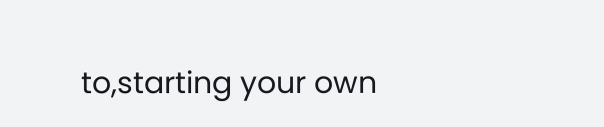to,starting your own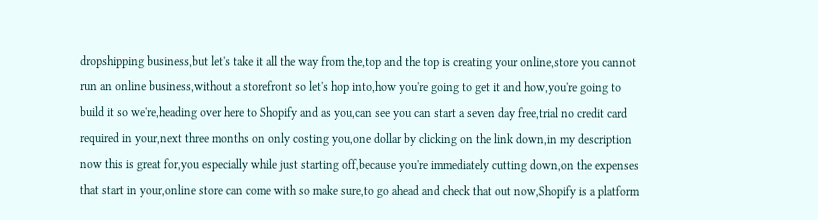dropshipping business,but let's take it all the way from the,top and the top is creating your online,store you cannot run an online business,without a storefront so let's hop into,how you're going to get it and how,you're going to build it so we're,heading over here to Shopify and as you,can see you can start a seven day free,trial no credit card required in your,next three months on only costing you,one dollar by clicking on the link down,in my description now this is great for,you especially while just starting off,because you're immediately cutting down,on the expenses that start in your,online store can come with so make sure,to go ahead and check that out now,Shopify is a platform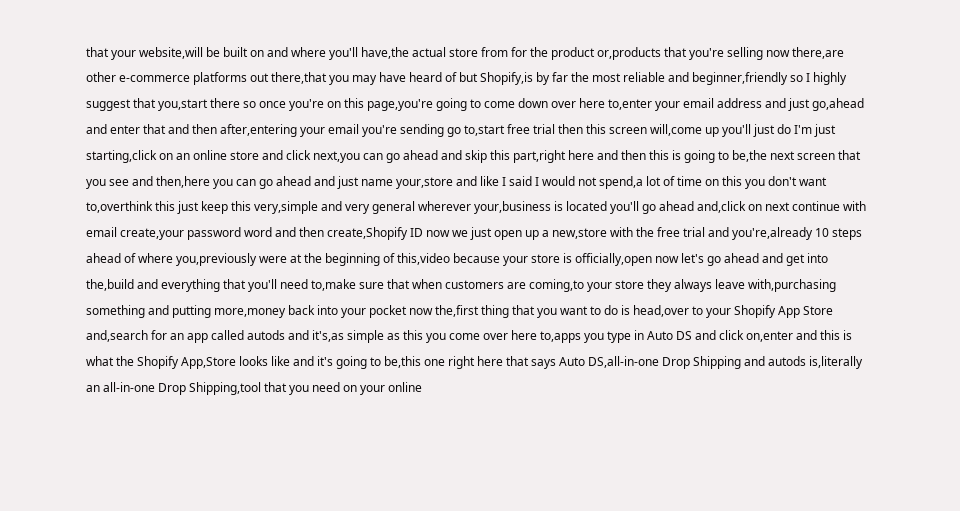that your website,will be built on and where you'll have,the actual store from for the product or,products that you're selling now there,are other e-commerce platforms out there,that you may have heard of but Shopify,is by far the most reliable and beginner,friendly so I highly suggest that you,start there so once you're on this page,you're going to come down over here to,enter your email address and just go,ahead and enter that and then after,entering your email you're sending go to,start free trial then this screen will,come up you'll just do I'm just starting,click on an online store and click next,you can go ahead and skip this part,right here and then this is going to be,the next screen that you see and then,here you can go ahead and just name your,store and like I said I would not spend,a lot of time on this you don't want to,overthink this just keep this very,simple and very general wherever your,business is located you'll go ahead and,click on next continue with email create,your password word and then create,Shopify ID now we just open up a new,store with the free trial and you're,already 10 steps ahead of where you,previously were at the beginning of this,video because your store is officially,open now let's go ahead and get into the,build and everything that you'll need to,make sure that when customers are coming,to your store they always leave with,purchasing something and putting more,money back into your pocket now the,first thing that you want to do is head,over to your Shopify App Store and,search for an app called autods and it's,as simple as this you come over here to,apps you type in Auto DS and click on,enter and this is what the Shopify App,Store looks like and it's going to be,this one right here that says Auto DS,all-in-one Drop Shipping and autods is,literally an all-in-one Drop Shipping,tool that you need on your online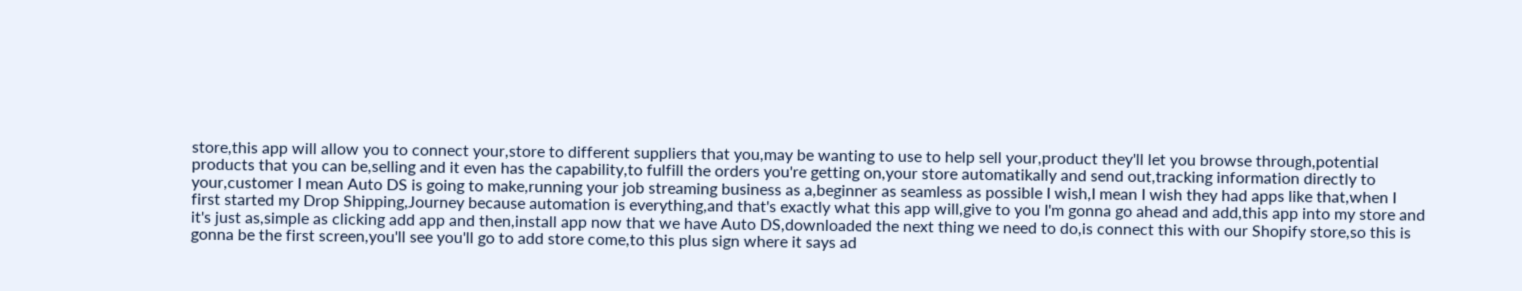store,this app will allow you to connect your,store to different suppliers that you,may be wanting to use to help sell your,product they'll let you browse through,potential products that you can be,selling and it even has the capability,to fulfill the orders you're getting on,your store automatikally and send out,tracking information directly to your,customer I mean Auto DS is going to make,running your job streaming business as a,beginner as seamless as possible I wish,I mean I wish they had apps like that,when I first started my Drop Shipping,Journey because automation is everything,and that's exactly what this app will,give to you I'm gonna go ahead and add,this app into my store and it's just as,simple as clicking add app and then,install app now that we have Auto DS,downloaded the next thing we need to do,is connect this with our Shopify store,so this is gonna be the first screen,you'll see you'll go to add store come,to this plus sign where it says ad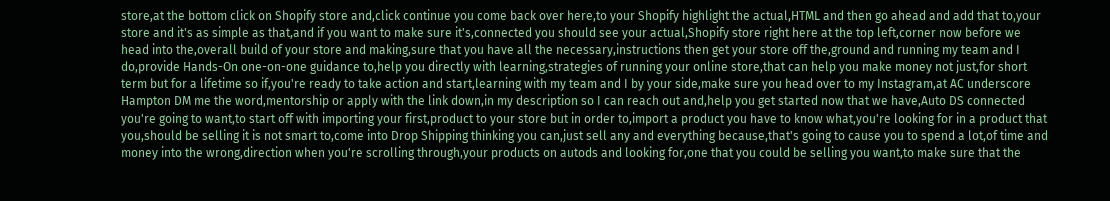store,at the bottom click on Shopify store and,click continue you come back over here,to your Shopify highlight the actual,HTML and then go ahead and add that to,your store and it's as simple as that,and if you want to make sure it's,connected you should see your actual,Shopify store right here at the top left,corner now before we head into the,overall build of your store and making,sure that you have all the necessary,instructions then get your store off the,ground and running my team and I do,provide Hands-On one-on-one guidance to,help you directly with learning,strategies of running your online store,that can help you make money not just,for short term but for a lifetime so if,you're ready to take action and start,learning with my team and I by your side,make sure you head over to my Instagram,at AC underscore Hampton DM me the word,mentorship or apply with the link down,in my description so I can reach out and,help you get started now that we have,Auto DS connected you're going to want,to start off with importing your first,product to your store but in order to,import a product you have to know what,you're looking for in a product that you,should be selling it is not smart to,come into Drop Shipping thinking you can,just sell any and everything because,that's going to cause you to spend a lot,of time and money into the wrong,direction when you're scrolling through,your products on autods and looking for,one that you could be selling you want,to make sure that the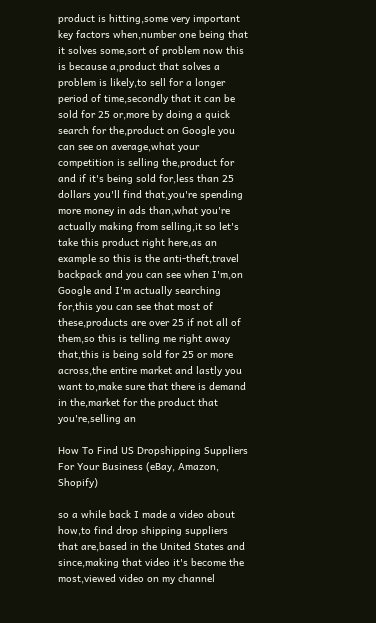product is hitting,some very important key factors when,number one being that it solves some,sort of problem now this is because a,product that solves a problem is likely,to sell for a longer period of time,secondly that it can be sold for 25 or,more by doing a quick search for the,product on Google you can see on average,what your competition is selling the,product for and if it's being sold for,less than 25 dollars you'll find that,you're spending more money in ads than,what you're actually making from selling,it so let's take this product right here,as an example so this is the anti-theft,travel backpack and you can see when I'm,on Google and I'm actually searching for,this you can see that most of these,products are over 25 if not all of them,so this is telling me right away that,this is being sold for 25 or more across,the entire market and lastly you want to,make sure that there is demand in the,market for the product that you're,selling an

How To Find US Dropshipping Suppliers For Your Business (eBay, Amazon, Shopify)

so a while back I made a video about how,to find drop shipping suppliers that are,based in the United States and since,making that video it's become the most,viewed video on my channel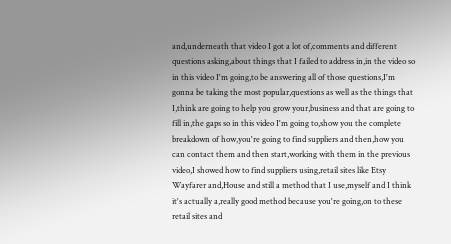and,underneath that video I got a lot of,comments and different questions asking,about things that I failed to address in,in the video so in this video I'm going,to be answering all of those questions,I'm gonna be taking the most popular,questions as well as the things that I,think are going to help you grow your,business and that are going to fill in,the gaps so in this video I'm going to,show you the complete breakdown of how,you're going to find suppliers and then,how you can contact them and then start,working with them in the previous video,I showed how to find suppliers using,retail sites like Etsy Wayfarer and,House and still a method that I use,myself and I think it's actually a,really good method because you're going,on to these retail sites and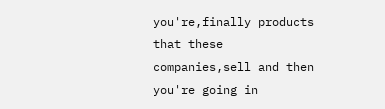you're,finally products that these companies,sell and then you're going in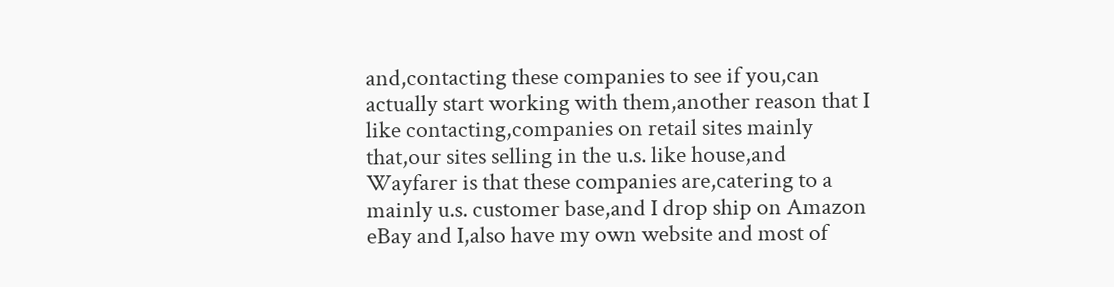and,contacting these companies to see if you,can actually start working with them,another reason that I like contacting,companies on retail sites mainly that,our sites selling in the u.s. like house,and Wayfarer is that these companies are,catering to a mainly u.s. customer base,and I drop ship on Amazon eBay and I,also have my own website and most of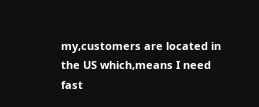my,customers are located in the US which,means I need fast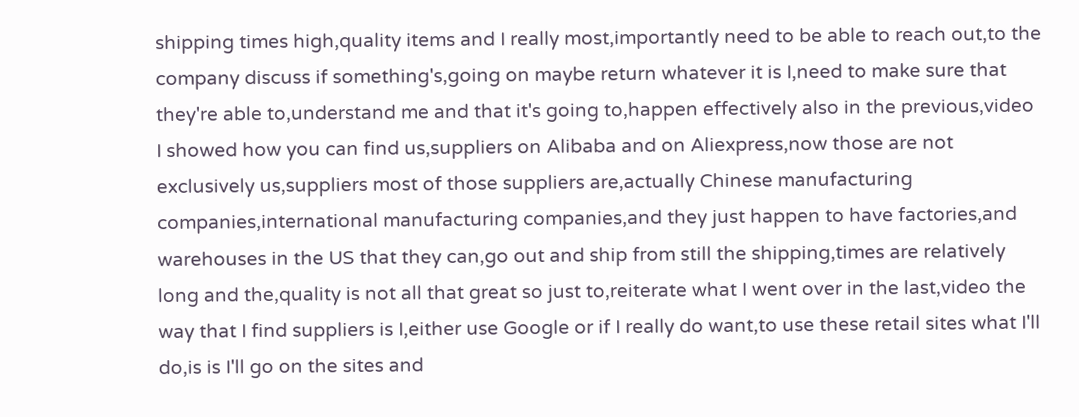shipping times high,quality items and I really most,importantly need to be able to reach out,to the company discuss if something's,going on maybe return whatever it is I,need to make sure that they're able to,understand me and that it's going to,happen effectively also in the previous,video I showed how you can find us,suppliers on Alibaba and on Aliexpress,now those are not exclusively us,suppliers most of those suppliers are,actually Chinese manufacturing companies,international manufacturing companies,and they just happen to have factories,and warehouses in the US that they can,go out and ship from still the shipping,times are relatively long and the,quality is not all that great so just to,reiterate what I went over in the last,video the way that I find suppliers is I,either use Google or if I really do want,to use these retail sites what I'll do,is is I'll go on the sites and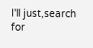I'll just,search for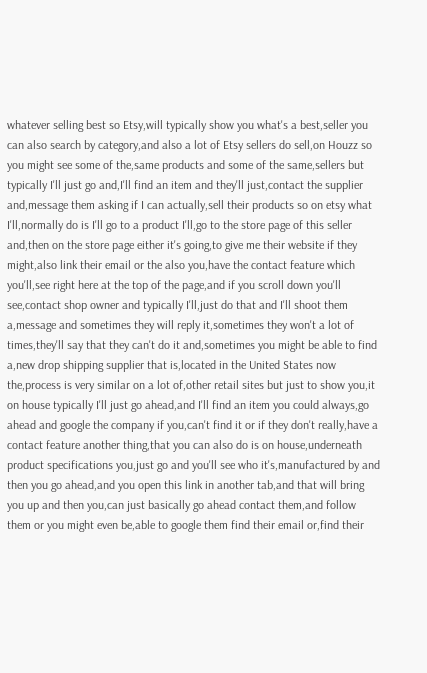whatever selling best so Etsy,will typically show you what's a best,seller you can also search by category,and also a lot of Etsy sellers do sell,on Houzz so you might see some of the,same products and some of the same,sellers but typically I'll just go and,I'll find an item and they'll just,contact the supplier and,message them asking if I can actually,sell their products so on etsy what I'll,normally do is I'll go to a product I'll,go to the store page of this seller and,then on the store page either it's going,to give me their website if they might,also link their email or the also you,have the contact feature which you'll,see right here at the top of the page,and if you scroll down you'll see,contact shop owner and typically I'll,just do that and I'll shoot them a,message and sometimes they will reply it,sometimes they won't a lot of times,they'll say that they can't do it and,sometimes you might be able to find a,new drop shipping supplier that is,located in the United States now the,process is very similar on a lot of,other retail sites but just to show you,it on house typically I'll just go ahead,and I'll find an item you could always,go ahead and google the company if you,can't find it or if they don't really,have a contact feature another thing,that you can also do is on house,underneath product specifications you,just go and you'll see who it's,manufactured by and then you go ahead,and you open this link in another tab,and that will bring you up and then you,can just basically go ahead contact them,and follow them or you might even be,able to google them find their email or,find their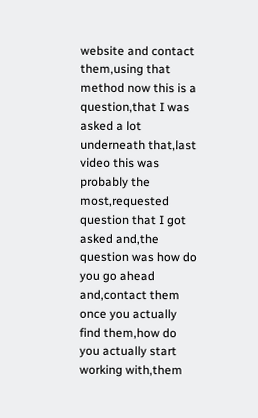website and contact them,using that method now this is a question,that I was asked a lot underneath that,last video this was probably the most,requested question that I got asked and,the question was how do you go ahead and,contact them once you actually find them,how do you actually start working with,them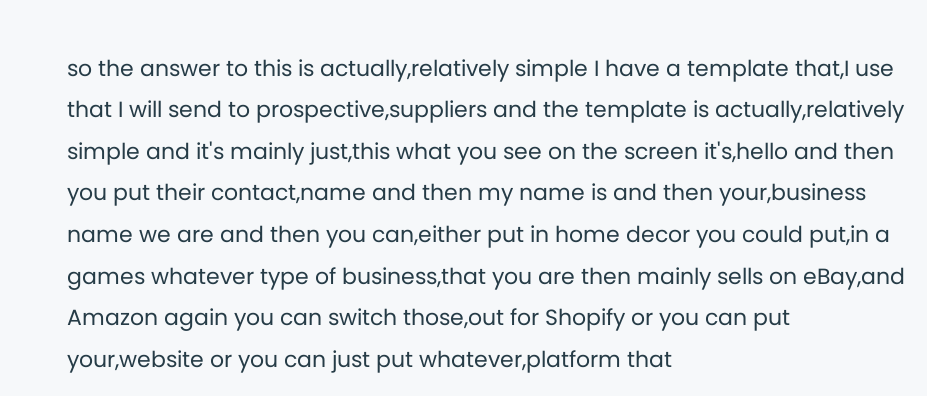so the answer to this is actually,relatively simple I have a template that,I use that I will send to prospective,suppliers and the template is actually,relatively simple and it's mainly just,this what you see on the screen it's,hello and then you put their contact,name and then my name is and then your,business name we are and then you can,either put in home decor you could put,in a games whatever type of business,that you are then mainly sells on eBay,and Amazon again you can switch those,out for Shopify or you can put your,website or you can just put whatever,platform that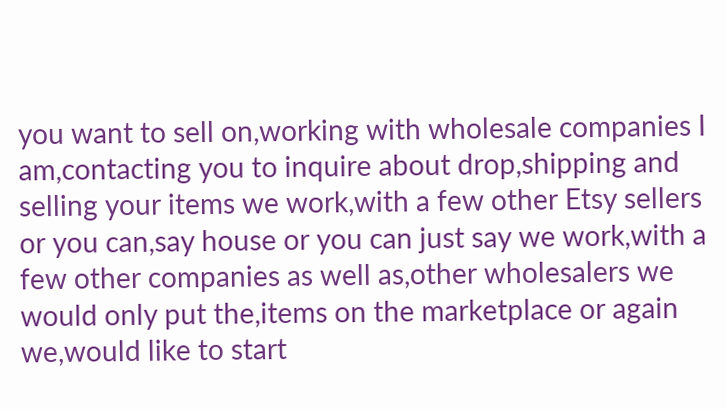you want to sell on,working with wholesale companies I am,contacting you to inquire about drop,shipping and selling your items we work,with a few other Etsy sellers or you can,say house or you can just say we work,with a few other companies as well as,other wholesalers we would only put the,items on the marketplace or again we,would like to start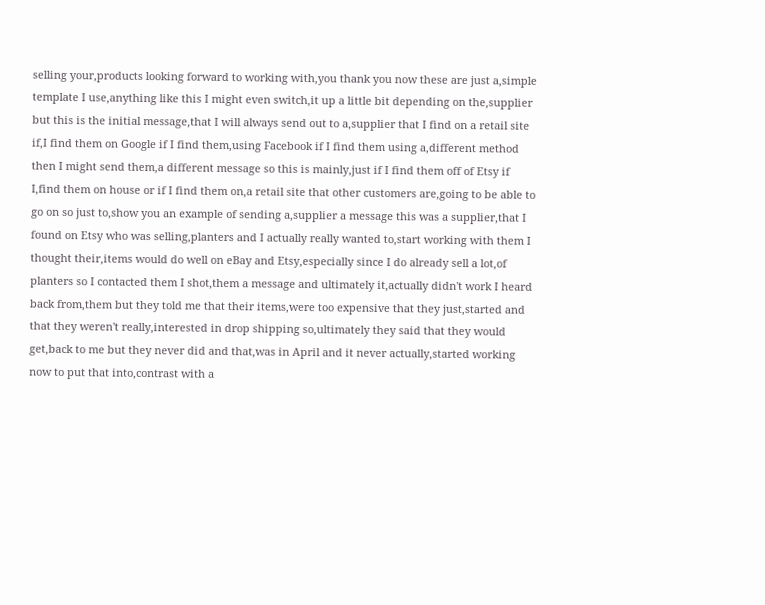selling your,products looking forward to working with,you thank you now these are just a,simple template I use,anything like this I might even switch,it up a little bit depending on the,supplier but this is the initial message,that I will always send out to a,supplier that I find on a retail site if,I find them on Google if I find them,using Facebook if I find them using a,different method then I might send them,a different message so this is mainly,just if I find them off of Etsy if I,find them on house or if I find them on,a retail site that other customers are,going to be able to go on so just to,show you an example of sending a,supplier a message this was a supplier,that I found on Etsy who was selling,planters and I actually really wanted to,start working with them I thought their,items would do well on eBay and Etsy,especially since I do already sell a lot,of planters so I contacted them I shot,them a message and ultimately it,actually didn't work I heard back from,them but they told me that their items,were too expensive that they just,started and that they weren't really,interested in drop shipping so,ultimately they said that they would get,back to me but they never did and that,was in April and it never actually,started working now to put that into,contrast with a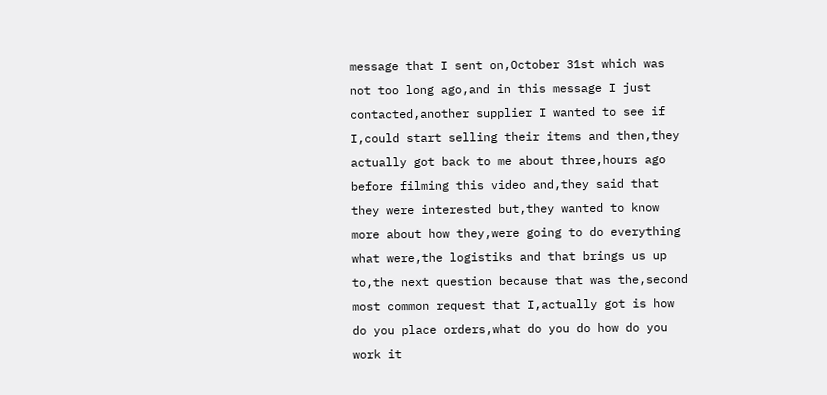message that I sent on,October 31st which was not too long ago,and in this message I just contacted,another supplier I wanted to see if I,could start selling their items and then,they actually got back to me about three,hours ago before filming this video and,they said that they were interested but,they wanted to know more about how they,were going to do everything what were,the logistiks and that brings us up to,the next question because that was the,second most common request that I,actually got is how do you place orders,what do you do how do you work it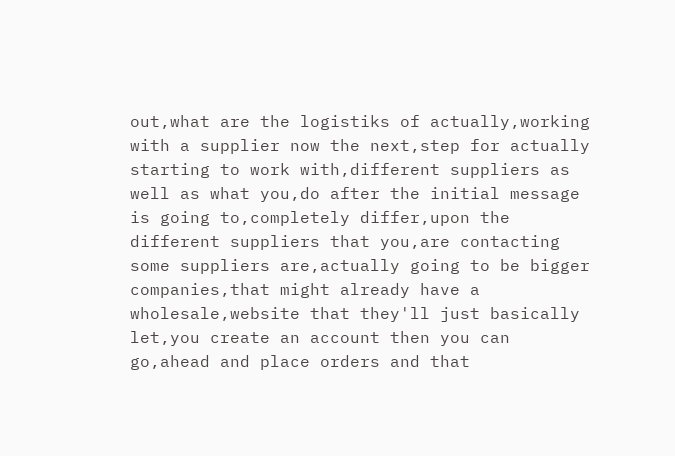out,what are the logistiks of actually,working with a supplier now the next,step for actually starting to work with,different suppliers as well as what you,do after the initial message is going to,completely differ,upon the different suppliers that you,are contacting some suppliers are,actually going to be bigger companies,that might already have a wholesale,website that they'll just basically let,you create an account then you can go,ahead and place orders and that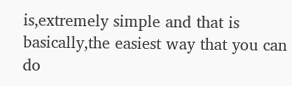is,extremely simple and that is basically,the easiest way that you can do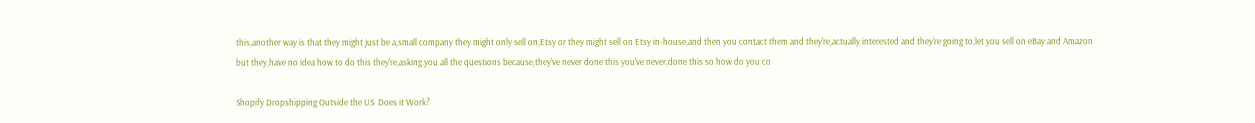this,another way is that they might just be a,small company they might only sell on,Etsy or they might sell on Etsy in-house,and then you contact them and they're,actually interested and they're going to,let you sell on eBay and Amazon but they,have no idea how to do this they're,asking you all the questions because,they've never done this you've never,done this so how do you co

Shopify Dropshipping Outside the US  Does it Work?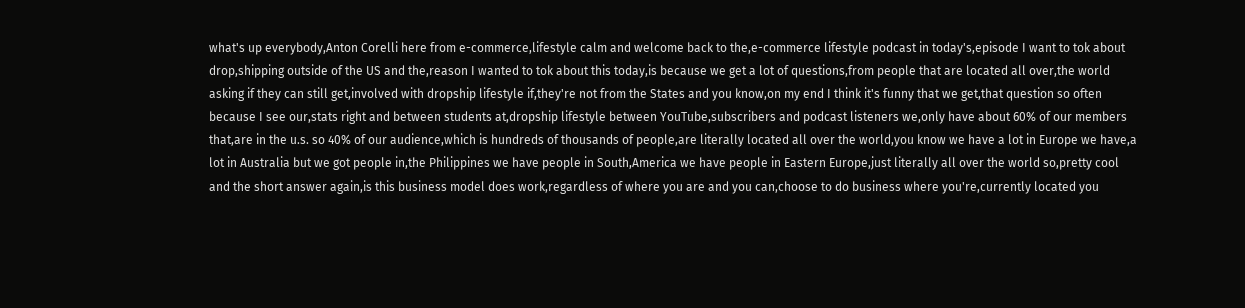what's up everybody,Anton Corelli here from e-commerce,lifestyle calm and welcome back to the,e-commerce lifestyle podcast in today's,episode I want to tok about drop,shipping outside of the US and the,reason I wanted to tok about this today,is because we get a lot of questions,from people that are located all over,the world asking if they can still get,involved with dropship lifestyle if,they're not from the States and you know,on my end I think it's funny that we get,that question so often because I see our,stats right and between students at,dropship lifestyle between YouTube,subscribers and podcast listeners we,only have about 60% of our members that,are in the u.s. so 40% of our audience,which is hundreds of thousands of people,are literally located all over the world,you know we have a lot in Europe we have,a lot in Australia but we got people in,the Philippines we have people in South,America we have people in Eastern Europe,just literally all over the world so,pretty cool and the short answer again,is this business model does work,regardless of where you are and you can,choose to do business where you're,currently located you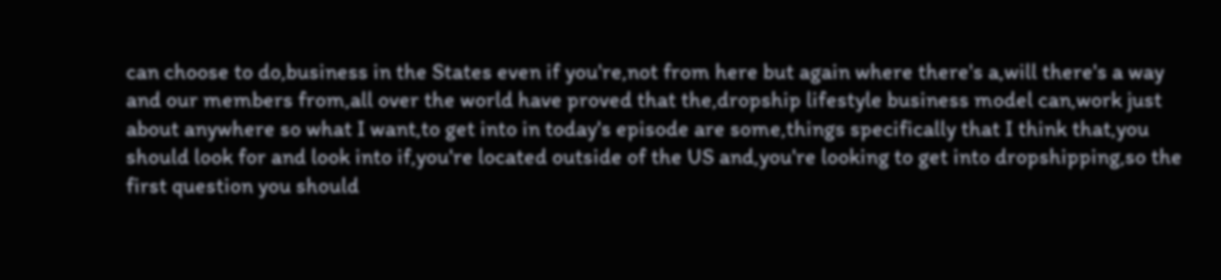can choose to do,business in the States even if you're,not from here but again where there's a,will there's a way and our members from,all over the world have proved that the,dropship lifestyle business model can,work just about anywhere so what I want,to get into in today's episode are some,things specifically that I think that,you should look for and look into if,you're located outside of the US and,you're looking to get into dropshipping,so the first question you should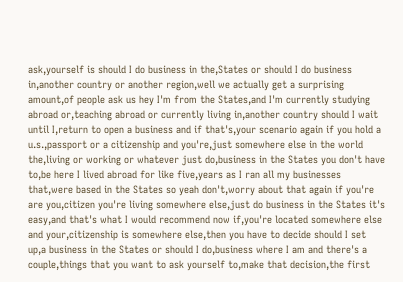ask,yourself is should I do business in the,States or should I do business in,another country or another region,well we actually get a surprising amount,of people ask us hey I'm from the States,and I'm currently studying abroad or,teaching abroad or currently living in,another country should I wait until I,return to open a business and if that's,your scenario again if you hold a u.s.,passport or a citizenship and you're,just somewhere else in the world the,living or working or whatever just do,business in the States you don't have to,be here I lived abroad for like five,years as I ran all my businesses that,were based in the States so yeah don't,worry about that again if you're are you,citizen you're living somewhere else,just do business in the States it's easy,and that's what I would recommend now if,you're located somewhere else and your,citizenship is somewhere else,then you have to decide should I set up,a business in the States or should I do,business where I am and there's a couple,things that you want to ask yourself to,make that decision,the first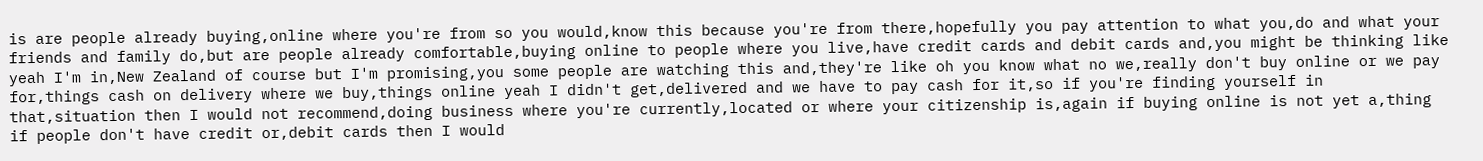is are people already buying,online where you're from so you would,know this because you're from there,hopefully you pay attention to what you,do and what your friends and family do,but are people already comfortable,buying online to people where you live,have credit cards and debit cards and,you might be thinking like yeah I'm in,New Zealand of course but I'm promising,you some people are watching this and,they're like oh you know what no we,really don't buy online or we pay for,things cash on delivery where we buy,things online yeah I didn't get,delivered and we have to pay cash for it,so if you're finding yourself in that,situation then I would not recommend,doing business where you're currently,located or where your citizenship is,again if buying online is not yet a,thing if people don't have credit or,debit cards then I would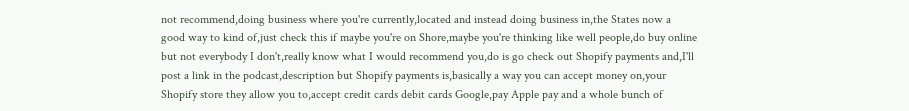not recommend,doing business where you're currently,located and instead doing business in,the States now a good way to kind of,just check this if maybe you're on Shore,maybe you're thinking like well people,do buy online but not everybody I don't,really know what I would recommend you,do is go check out Shopify payments and,I'll post a link in the podcast,description but Shopify payments is,basically a way you can accept money on,your Shopify store they allow you to,accept credit cards debit cards Google,pay Apple pay and a whole bunch of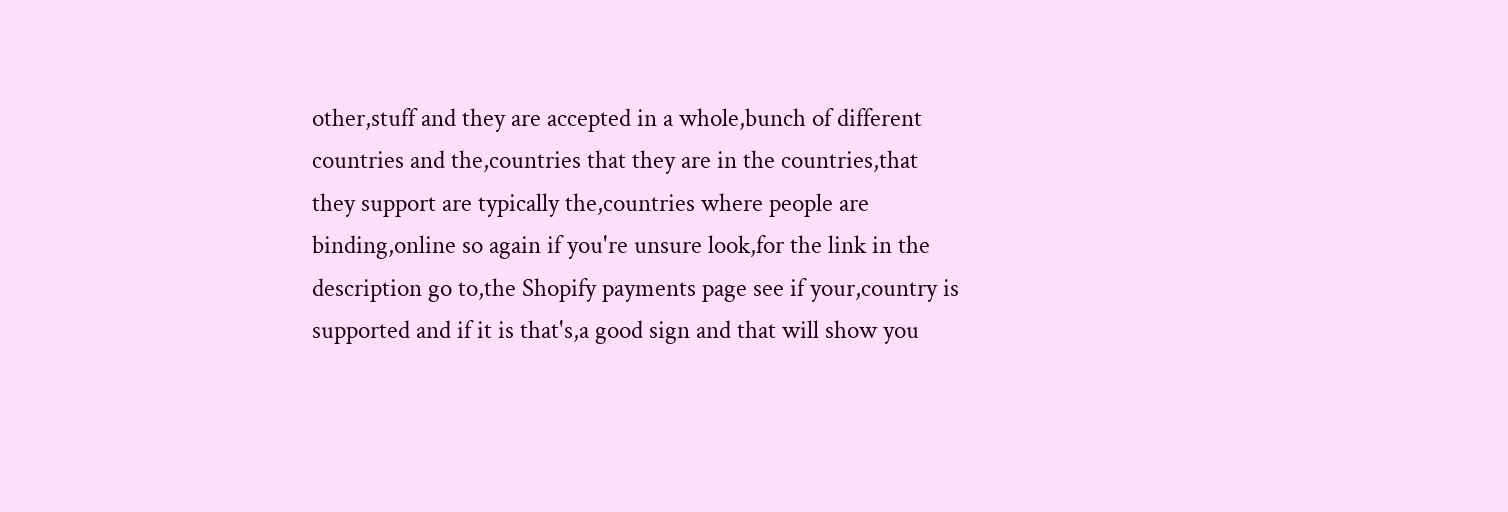other,stuff and they are accepted in a whole,bunch of different countries and the,countries that they are in the countries,that they support are typically the,countries where people are binding,online so again if you're unsure look,for the link in the description go to,the Shopify payments page see if your,country is supported and if it is that's,a good sign and that will show you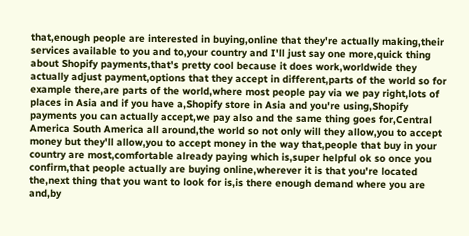that,enough people are interested in buying,online that they're actually making,their services available to you and to,your country and I'll just say one more,quick thing about Shopify payments,that's pretty cool because it does work,worldwide they actually adjust payment,options that they accept in different,parts of the world so for example there,are parts of the world,where most people pay via we pay right,lots of places in Asia and if you have a,Shopify store in Asia and you're using,Shopify payments you can actually accept,we pay also and the same thing goes for,Central America South America all around,the world so not only will they allow,you to accept money but they'll allow,you to accept money in the way that,people that buy in your country are most,comfortable already paying which is,super helpful ok so once you confirm,that people actually are buying online,wherever it is that you're located the,next thing that you want to look for is,is there enough demand where you are and,by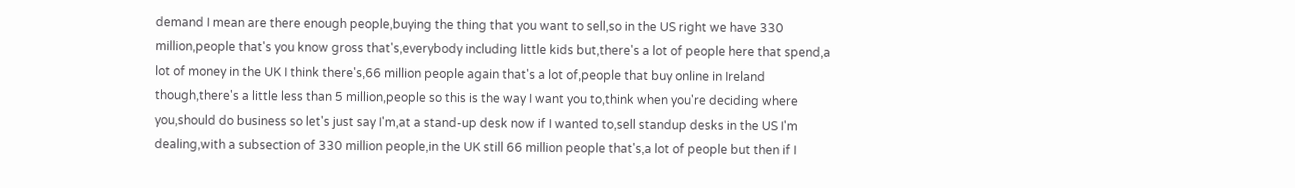demand I mean are there enough people,buying the thing that you want to sell,so in the US right we have 330 million,people that's you know gross that's,everybody including little kids but,there's a lot of people here that spend,a lot of money in the UK I think there's,66 million people again that's a lot of,people that buy online in Ireland though,there's a little less than 5 million,people so this is the way I want you to,think when you're deciding where you,should do business so let's just say I'm,at a stand-up desk now if I wanted to,sell standup desks in the US I'm dealing,with a subsection of 330 million people,in the UK still 66 million people that's,a lot of people but then if I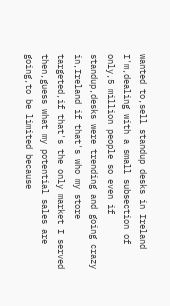wanted to,sell standup desks in Ireland I'm,dealing with a small subsection of only,5 million people so even if standup,desks were trending and going crazy in,Ireland if that's who my store targeted,if that's the only market I served then,guess what my potential sales are going,to be limited because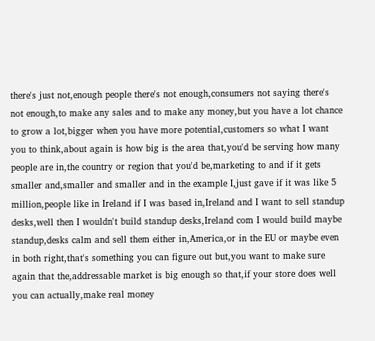there's just not,enough people there's not enough,consumers not saying there's not enough,to make any sales and to make any money,but you have a lot chance to grow a lot,bigger when you have more potential,customers so what I want you to think,about again is how big is the area that,you'd be serving how many people are in,the country or region that you'd be,marketing to and if it gets smaller and,smaller and smaller and in the example I,just gave if it was like 5 million,people like in Ireland if I was based in,Ireland and I want to sell standup desks,well then I wouldn't build standup desks,Ireland com I would build maybe standup,desks calm and sell them either in,America,or in the EU or maybe even in both right,that's something you can figure out but,you want to make sure again that the,addressable market is big enough so that,if your store does well you can actually,make real money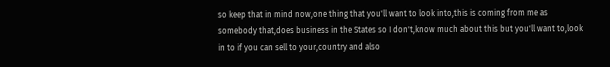so keep that in mind now,one thing that you'll want to look into,this is coming from me as somebody that,does business in the States so I don't,know much about this but you'll want to,look in to if you can sell to your,country and also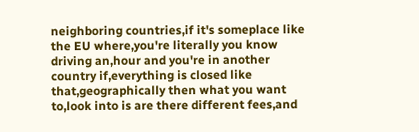neighboring countries,if it's someplace like the EU where,you're literally you know driving an,hour and you're in another country if,everything is closed like that,geographically then what you want to,look into is are there different fees,and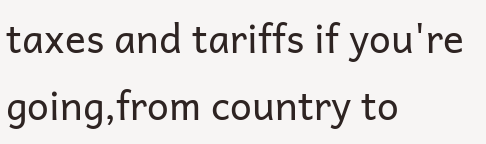taxes and tariffs if you're going,from country to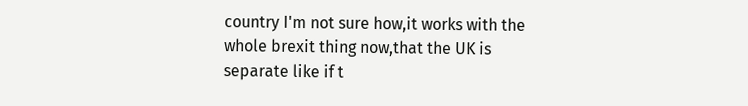country I'm not sure how,it works with the whole brexit thing now,that the UK is separate like if t